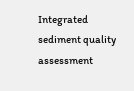Integrated sediment quality assessment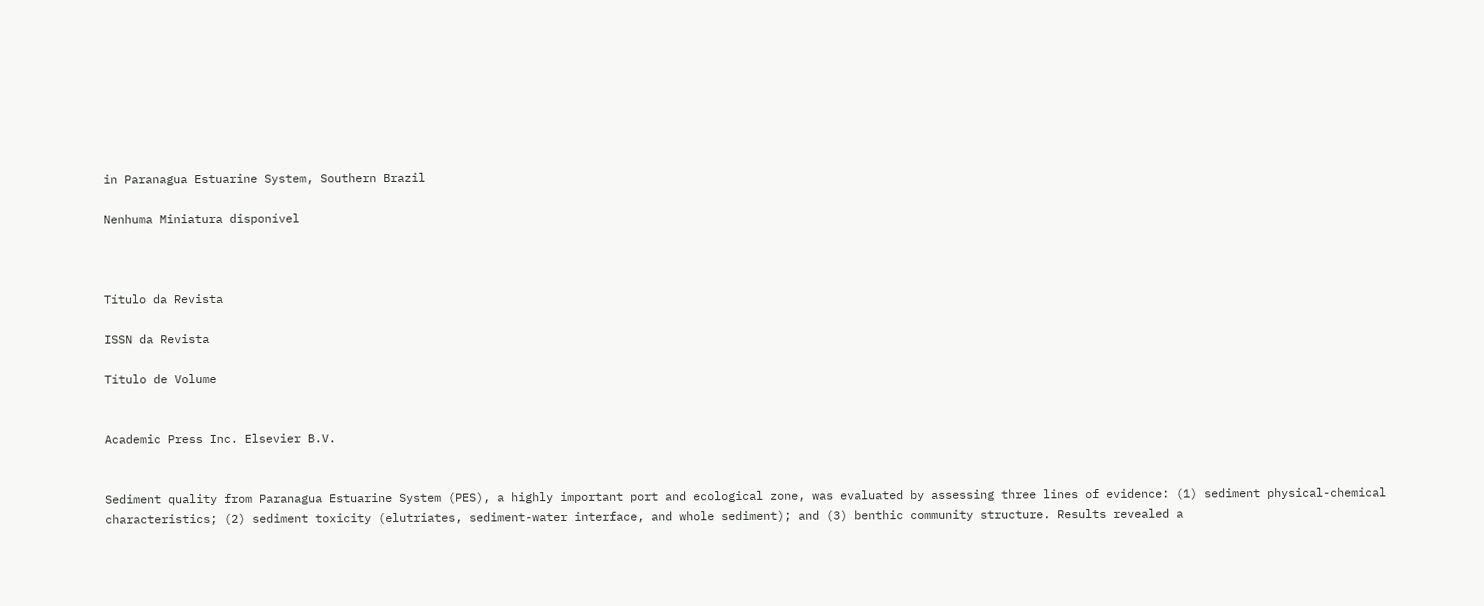in Paranagua Estuarine System, Southern Brazil

Nenhuma Miniatura disponível



Título da Revista

ISSN da Revista

Título de Volume


Academic Press Inc. Elsevier B.V.


Sediment quality from Paranagua Estuarine System (PES), a highly important port and ecological zone, was evaluated by assessing three lines of evidence: (1) sediment physical-chemical characteristics; (2) sediment toxicity (elutriates, sediment-water interface, and whole sediment); and (3) benthic community structure. Results revealed a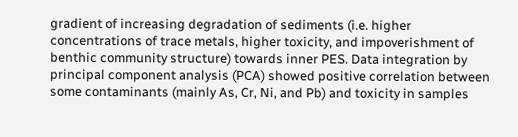gradient of increasing degradation of sediments (i.e. higher concentrations of trace metals, higher toxicity, and impoverishment of benthic community structure) towards inner PES. Data integration by principal component analysis (PCA) showed positive correlation between some contaminants (mainly As, Cr, Ni, and Pb) and toxicity in samples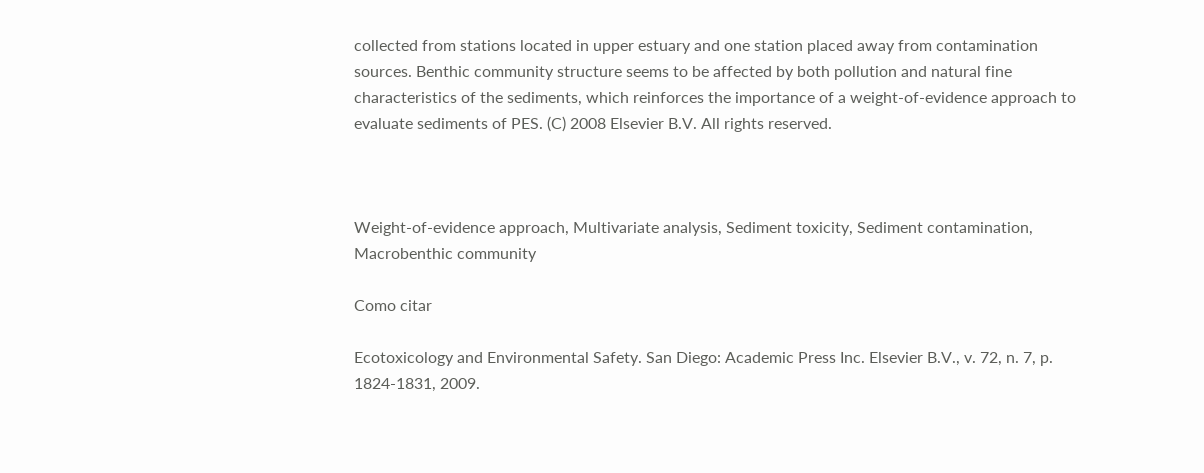collected from stations located in upper estuary and one station placed away from contamination sources. Benthic community structure seems to be affected by both pollution and natural fine characteristics of the sediments, which reinforces the importance of a weight-of-evidence approach to evaluate sediments of PES. (C) 2008 Elsevier B.V. All rights reserved.



Weight-of-evidence approach, Multivariate analysis, Sediment toxicity, Sediment contamination, Macrobenthic community

Como citar

Ecotoxicology and Environmental Safety. San Diego: Academic Press Inc. Elsevier B.V., v. 72, n. 7, p. 1824-1831, 2009.